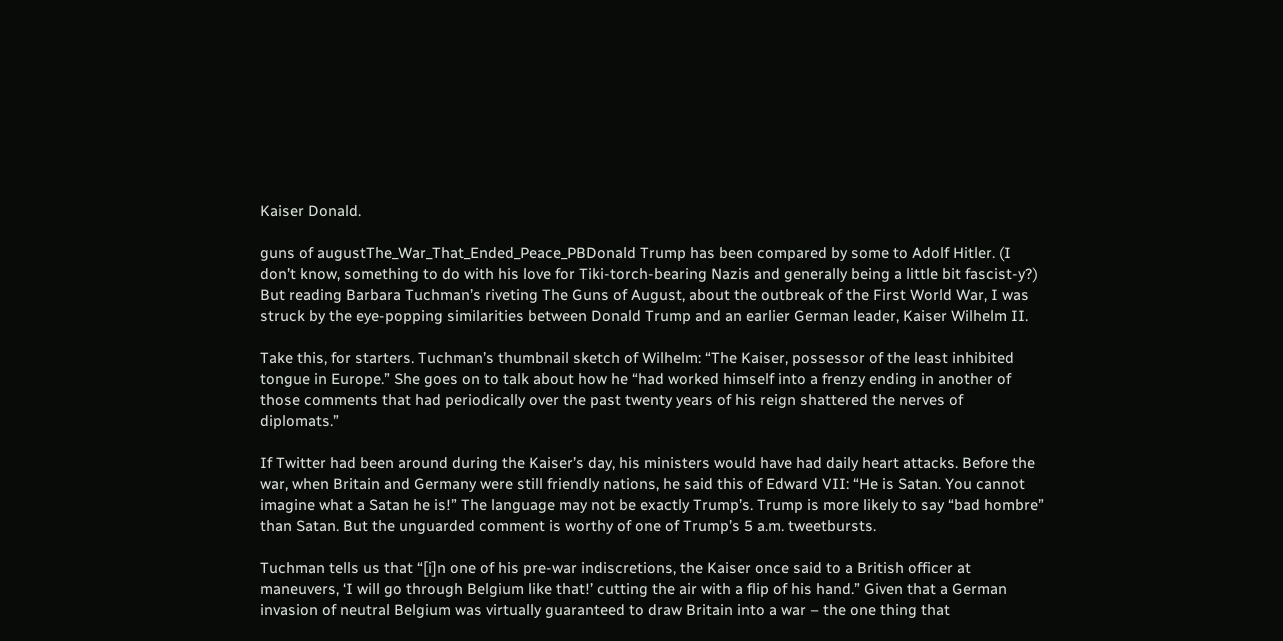Kaiser Donald.

guns of augustThe_War_That_Ended_Peace_PBDonald Trump has been compared by some to Adolf Hitler. (I don’t know, something to do with his love for Tiki-torch-bearing Nazis and generally being a little bit fascist-y?) But reading Barbara Tuchman’s riveting The Guns of August, about the outbreak of the First World War, I was struck by the eye-popping similarities between Donald Trump and an earlier German leader, Kaiser Wilhelm II.

Take this, for starters. Tuchman’s thumbnail sketch of Wilhelm: “The Kaiser, possessor of the least inhibited tongue in Europe.” She goes on to talk about how he “had worked himself into a frenzy ending in another of those comments that had periodically over the past twenty years of his reign shattered the nerves of diplomats.”

If Twitter had been around during the Kaiser’s day, his ministers would have had daily heart attacks. Before the war, when Britain and Germany were still friendly nations, he said this of Edward VII: “He is Satan. You cannot imagine what a Satan he is!” The language may not be exactly Trump’s. Trump is more likely to say “bad hombre” than Satan. But the unguarded comment is worthy of one of Trump’s 5 a.m. tweetbursts.

Tuchman tells us that “[i]n one of his pre-war indiscretions, the Kaiser once said to a British officer at maneuvers, ‘I will go through Belgium like that!’ cutting the air with a flip of his hand.” Given that a German invasion of neutral Belgium was virtually guaranteed to draw Britain into a war – the one thing that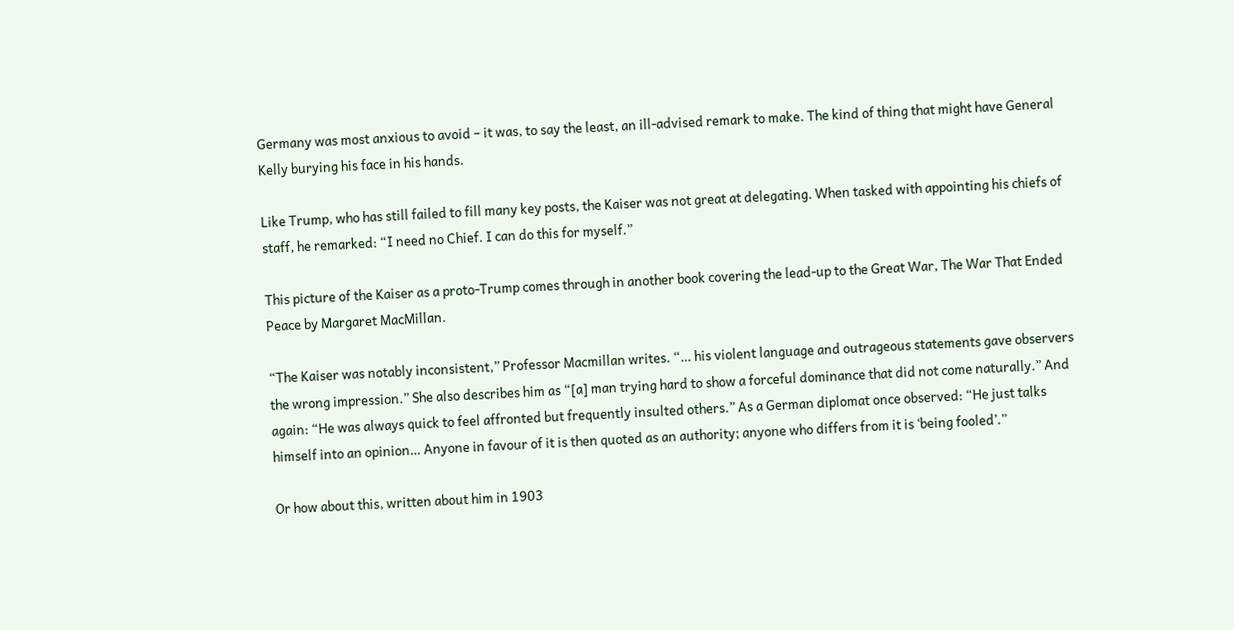Germany was most anxious to avoid – it was, to say the least, an ill-advised remark to make. The kind of thing that might have General Kelly burying his face in his hands.

Like Trump, who has still failed to fill many key posts, the Kaiser was not great at delegating. When tasked with appointing his chiefs of staff, he remarked: “I need no Chief. I can do this for myself.”

This picture of the Kaiser as a proto-Trump comes through in another book covering the lead-up to the Great War, The War That Ended Peace by Margaret MacMillan.

“The Kaiser was notably inconsistent,” Professor Macmillan writes. “… his violent language and outrageous statements gave observers the wrong impression.” She also describes him as “[a] man trying hard to show a forceful dominance that did not come naturally.” And again: “He was always quick to feel affronted but frequently insulted others.” As a German diplomat once observed: “He just talks himself into an opinion… Anyone in favour of it is then quoted as an authority; anyone who differs from it is ‘being fooled’.”

Or how about this, written about him in 1903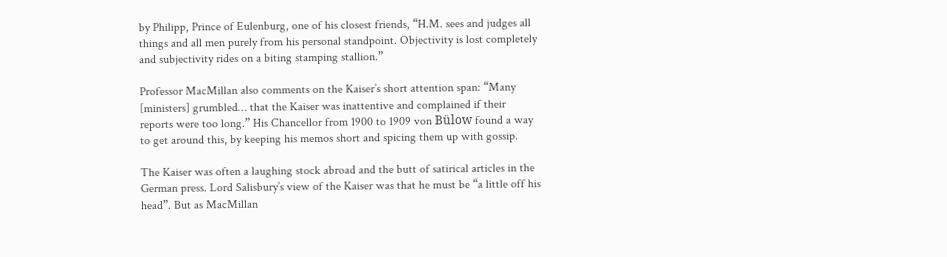by Philipp, Prince of Eulenburg, one of his closest friends, “H.M. sees and judges all things and all men purely from his personal standpoint. Objectivity is lost completely and subjectivity rides on a biting stamping stallion.”

Professor MacMillan also comments on the Kaiser’s short attention span: “Many [ministers] grumbled… that the Kaiser was inattentive and complained if their reports were too long.” His Chancellor from 1900 to 1909 von Bülow found a way to get around this, by keeping his memos short and spicing them up with gossip.

The Kaiser was often a laughing stock abroad and the butt of satirical articles in the German press. Lord Salisbury’s view of the Kaiser was that he must be “a little off his head”. But as MacMillan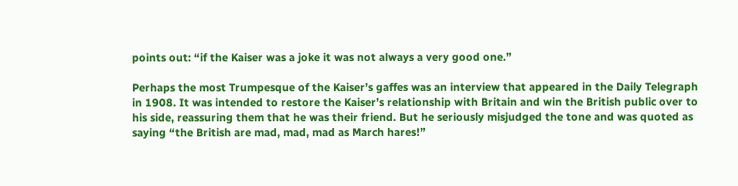points out: “if the Kaiser was a joke it was not always a very good one.”

Perhaps the most Trumpesque of the Kaiser’s gaffes was an interview that appeared in the Daily Telegraph in 1908. It was intended to restore the Kaiser’s relationship with Britain and win the British public over to his side, reassuring them that he was their friend. But he seriously misjudged the tone and was quoted as saying “the British are mad, mad, mad as March hares!”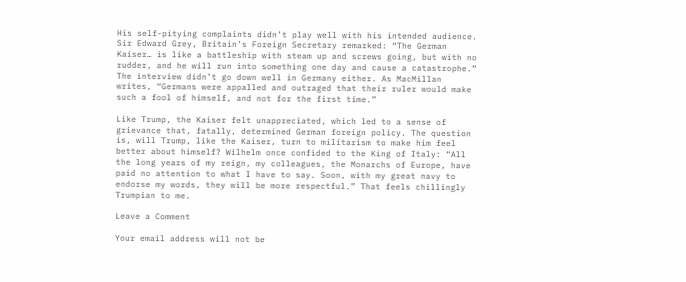His self-pitying complaints didn’t play well with his intended audience. Sir Edward Grey, Britain’s Foreign Secretary remarked: “The German Kaiser… is like a battleship with steam up and screws going, but with no rudder, and he will run into something one day and cause a catastrophe.” The interview didn’t go down well in Germany either. As MacMillan writes, “Germans were appalled and outraged that their ruler would make such a fool of himself, and not for the first time.”

Like Trump, the Kaiser felt unappreciated, which led to a sense of grievance that, fatally, determined German foreign policy. The question is, will Trump, like the Kaiser, turn to militarism to make him feel better about himself? Wilhelm once confided to the King of Italy: “All the long years of my reign, my colleagues, the Monarchs of Europe, have paid no attention to what I have to say. Soon, with my great navy to endorse my words, they will be more respectful.” That feels chillingly Trumpian to me.

Leave a Comment

Your email address will not be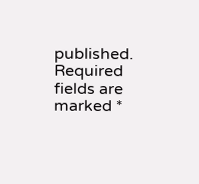published. Required fields are marked *